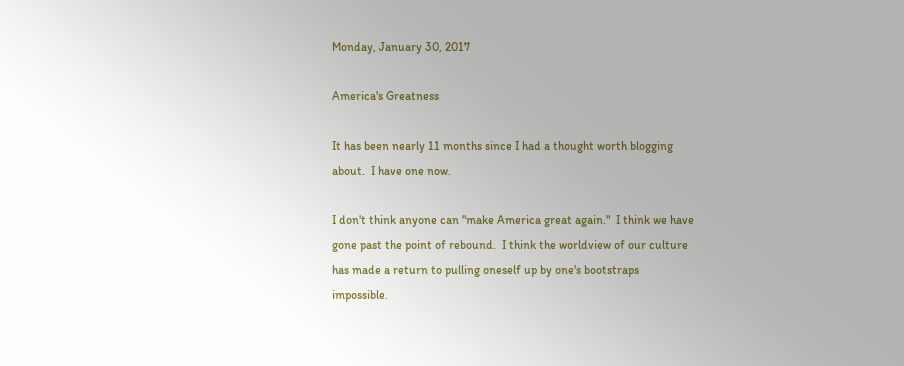Monday, January 30, 2017

America's Greatness

It has been nearly 11 months since I had a thought worth blogging about.  I have one now.

I don't think anyone can "make America great again."  I think we have gone past the point of rebound.  I think the worldview of our culture has made a return to pulling oneself up by one's bootstraps impossible.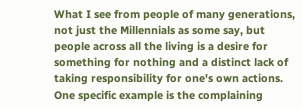What I see from people of many generations, not just the Millennials as some say, but people across all the living is a desire for something for nothing and a distinct lack of taking responsibility for one's own actions.  One specific example is the complaining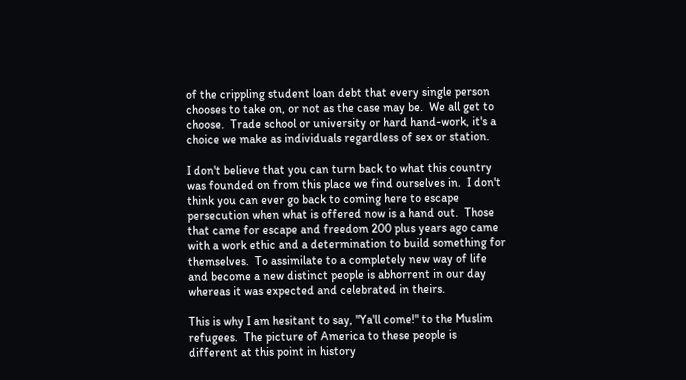of the crippling student loan debt that every single person chooses to take on, or not as the case may be.  We all get to choose.  Trade school or university or hard hand-work, it's a choice we make as individuals regardless of sex or station.

I don't believe that you can turn back to what this country was founded on from this place we find ourselves in.  I don't think you can ever go back to coming here to escape persecution when what is offered now is a hand out.  Those that came for escape and freedom 200 plus years ago came with a work ethic and a determination to build something for themselves.  To assimilate to a completely new way of life and become a new distinct people is abhorrent in our day whereas it was expected and celebrated in theirs.

This is why I am hesitant to say, "Ya'll come!" to the Muslim refugees.  The picture of America to these people is different at this point in history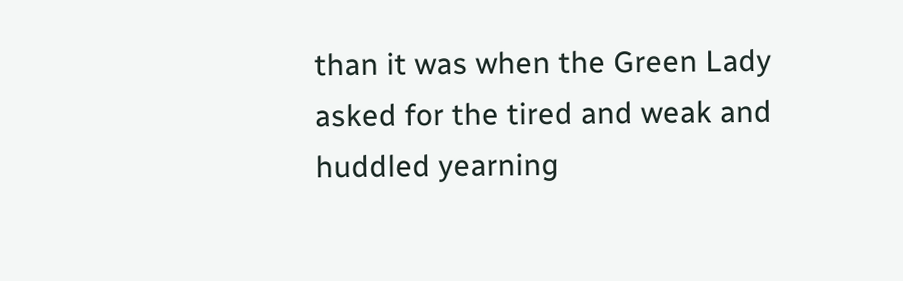than it was when the Green Lady asked for the tired and weak and huddled yearning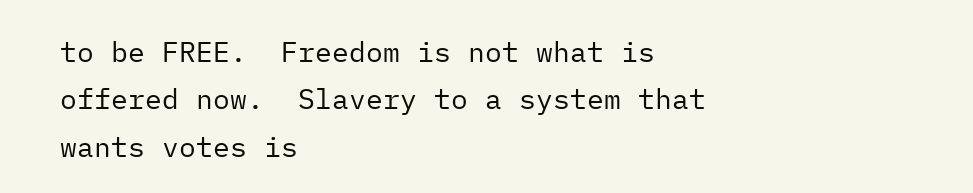to be FREE.  Freedom is not what is offered now.  Slavery to a system that wants votes is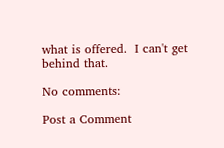what is offered.  I can't get behind that.

No comments:

Post a Comment